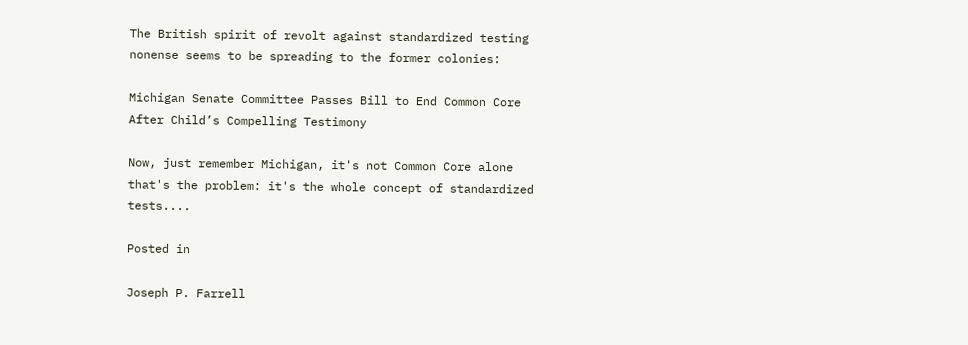The British spirit of revolt against standardized testing nonense seems to be spreading to the former colonies:

Michigan Senate Committee Passes Bill to End Common Core After Child’s Compelling Testimony

Now, just remember Michigan, it's not Common Core alone that's the problem: it's the whole concept of standardized tests....

Posted in

Joseph P. Farrell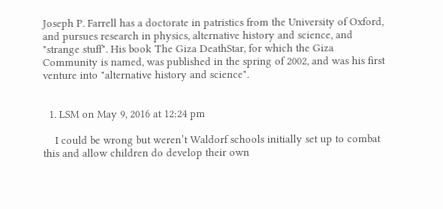Joseph P. Farrell has a doctorate in patristics from the University of Oxford, and pursues research in physics, alternative history and science, and "strange stuff". His book The Giza DeathStar, for which the Giza Community is named, was published in the spring of 2002, and was his first venture into "alternative history and science".


  1. LSM on May 9, 2016 at 12:24 pm

    I could be wrong but weren’t Waldorf schools initially set up to combat this and allow children do develop their own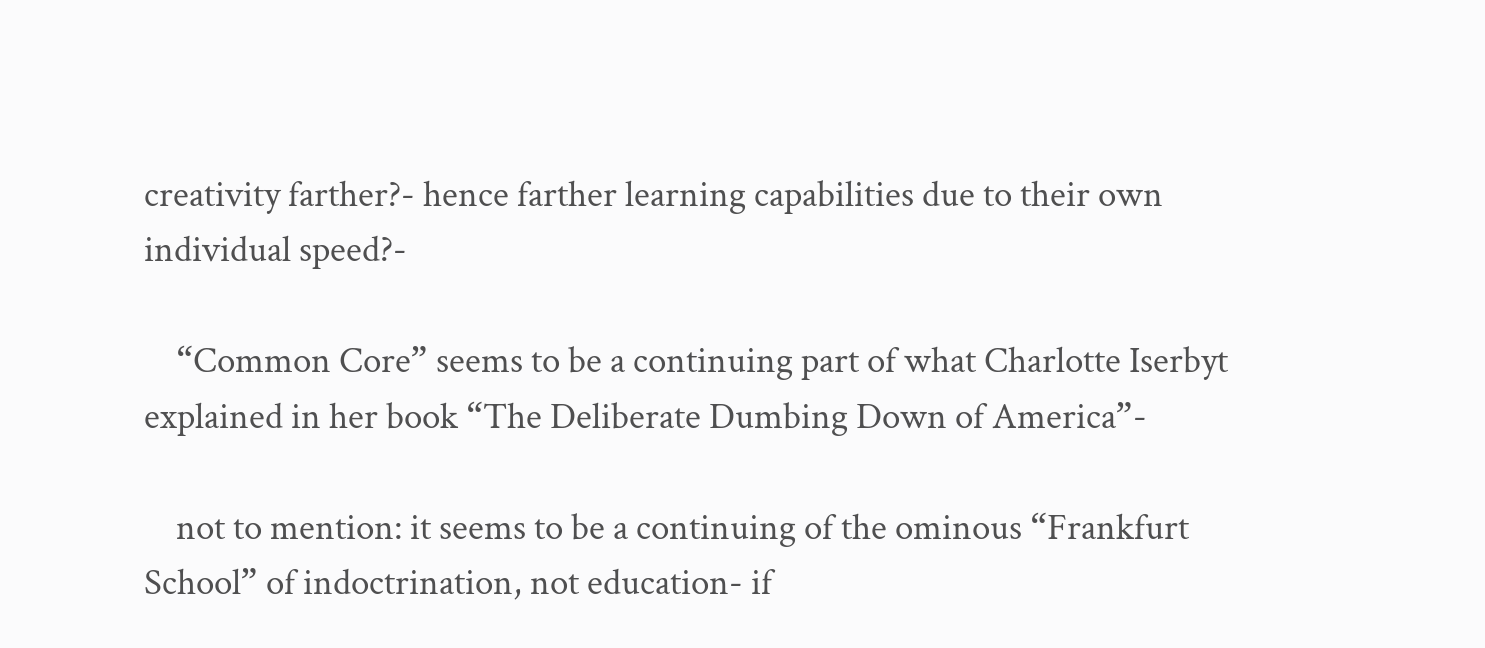creativity farther?- hence farther learning capabilities due to their own individual speed?-

    “Common Core” seems to be a continuing part of what Charlotte Iserbyt explained in her book “The Deliberate Dumbing Down of America”-

    not to mention: it seems to be a continuing of the ominous “Frankfurt School” of indoctrination, not education- if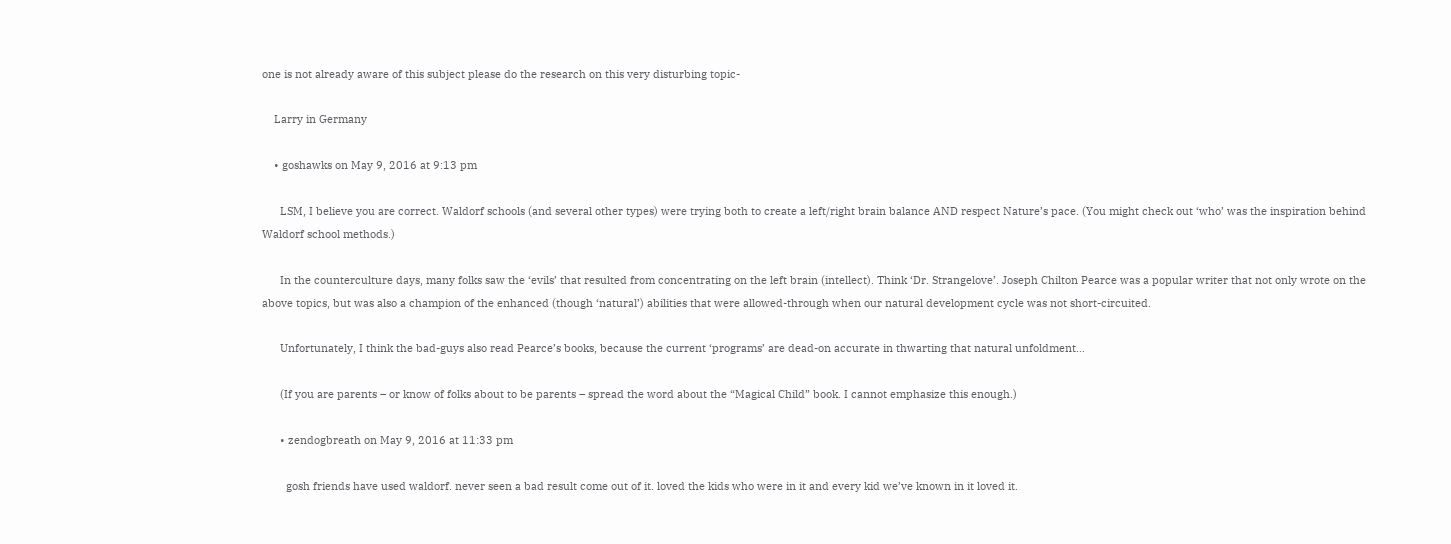one is not already aware of this subject please do the research on this very disturbing topic-

    Larry in Germany

    • goshawks on May 9, 2016 at 9:13 pm

      LSM, I believe you are correct. Waldorf schools (and several other types) were trying both to create a left/right brain balance AND respect Nature’s pace. (You might check out ‘who’ was the inspiration behind Waldorf school methods.)

      In the counterculture days, many folks saw the ‘evils’ that resulted from concentrating on the left brain (intellect). Think ‘Dr. Strangelove’. Joseph Chilton Pearce was a popular writer that not only wrote on the above topics, but was also a champion of the enhanced (though ‘natural’) abilities that were allowed-through when our natural development cycle was not short-circuited.

      Unfortunately, I think the bad-guys also read Pearce’s books, because the current ‘programs’ are dead-on accurate in thwarting that natural unfoldment…

      (If you are parents – or know of folks about to be parents – spread the word about the “Magical Child” book. I cannot emphasize this enough.)

      • zendogbreath on May 9, 2016 at 11:33 pm

        gosh friends have used waldorf. never seen a bad result come out of it. loved the kids who were in it and every kid we’ve known in it loved it.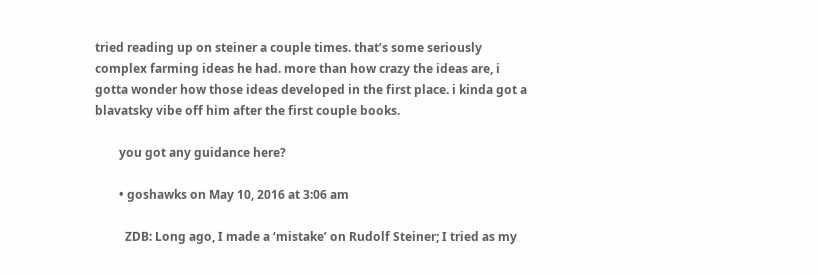tried reading up on steiner a couple times. that’s some seriously complex farming ideas he had. more than how crazy the ideas are, i gotta wonder how those ideas developed in the first place. i kinda got a blavatsky vibe off him after the first couple books.

        you got any guidance here?

        • goshawks on May 10, 2016 at 3:06 am

          ZDB: Long ago, I made a ‘mistake’ on Rudolf Steiner; I tried as my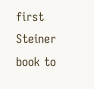first Steiner book to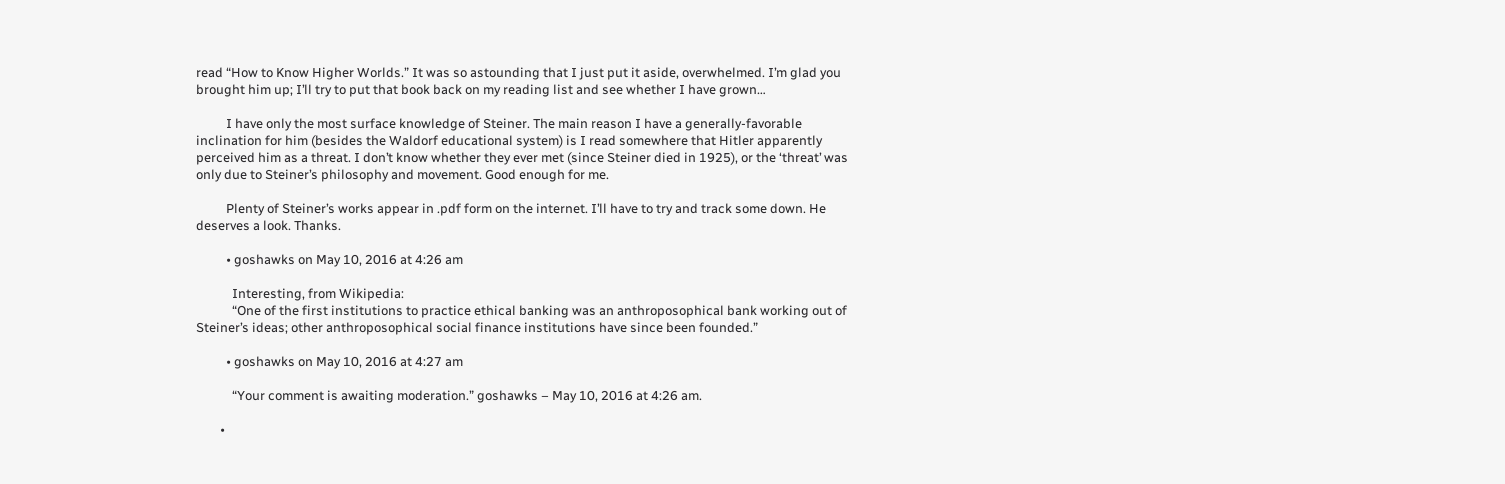read “How to Know Higher Worlds.” It was so astounding that I just put it aside, overwhelmed. I’m glad you brought him up; I’ll try to put that book back on my reading list and see whether I have grown…

          I have only the most surface knowledge of Steiner. The main reason I have a generally-favorable inclination for him (besides the Waldorf educational system) is I read somewhere that Hitler apparently perceived him as a threat. I don’t know whether they ever met (since Steiner died in 1925), or the ‘threat’ was only due to Steiner’s philosophy and movement. Good enough for me.

          Plenty of Steiner’s works appear in .pdf form on the internet. I’ll have to try and track some down. He deserves a look. Thanks.

          • goshawks on May 10, 2016 at 4:26 am

            Interesting, from Wikipedia:
            “One of the first institutions to practice ethical banking was an anthroposophical bank working out of Steiner’s ideas; other anthroposophical social finance institutions have since been founded.”

          • goshawks on May 10, 2016 at 4:27 am

            “Your comment is awaiting moderation.” goshawks – May 10, 2016 at 4:26 am.

        •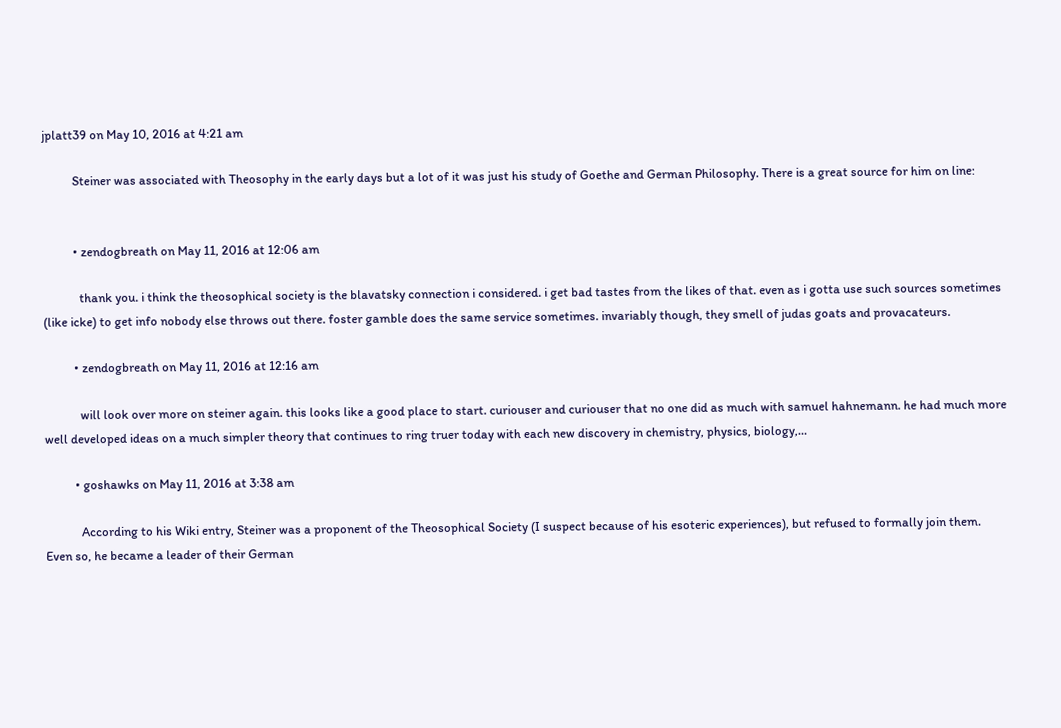jplatt39 on May 10, 2016 at 4:21 am

          Steiner was associated with Theosophy in the early days but a lot of it was just his study of Goethe and German Philosophy. There is a great source for him on line:


          • zendogbreath on May 11, 2016 at 12:06 am

            thank you. i think the theosophical society is the blavatsky connection i considered. i get bad tastes from the likes of that. even as i gotta use such sources sometimes (like icke) to get info nobody else throws out there. foster gamble does the same service sometimes. invariably though, they smell of judas goats and provacateurs.

          • zendogbreath on May 11, 2016 at 12:16 am

            will look over more on steiner again. this looks like a good place to start. curiouser and curiouser that no one did as much with samuel hahnemann. he had much more well developed ideas on a much simpler theory that continues to ring truer today with each new discovery in chemistry, physics, biology,…

          • goshawks on May 11, 2016 at 3:38 am

            According to his Wiki entry, Steiner was a proponent of the Theosophical Society (I suspect because of his esoteric experiences), but refused to formally join them. Even so, he became a leader of their German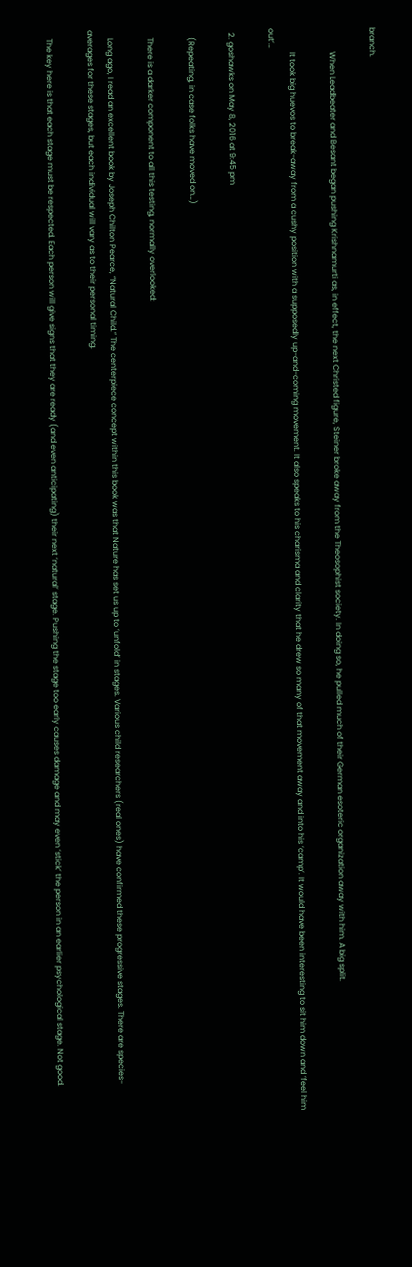branch.

            When Leadbeater and Besant began pushing Krishnamurti as, in effect, the next Christed figure, Steiner broke away from the Theosophist society. In doing so, he pulled much of their German esoteric organization away with him. A big split.

            It took big huevos to break-away from a cushy position with a supposedly up-and-coming movement. It also speaks to his charisma and clarity that he drew so many of that movement away and into his ‘camp’. It would have been interesting to sit him down and ‘feel him out’…

  2. goshawks on May 8, 2016 at 9:45 pm

    (Repeating, in case folks have moved on…)

    There is a darker component to all this testing, normally overlooked:

    Long ago, I read an excellent book by Joseph Chilton Pearce, “Natural Child.” The centerpiece concept within this book was that Nature has set us up to ‘unfold’ in stages. Various child researchers (real ones) have confirmed these progressive stages. There are species-averages for these stages, but each individual will vary as to their personal timing.

    The key here is that each stage must be respected. Each person will give signs that they are ready (and even anticipating) their next ‘natural’ stage. Pushing the stage too early causes damage and may even ‘stick’ the person in an earlier psychological stage. Not good.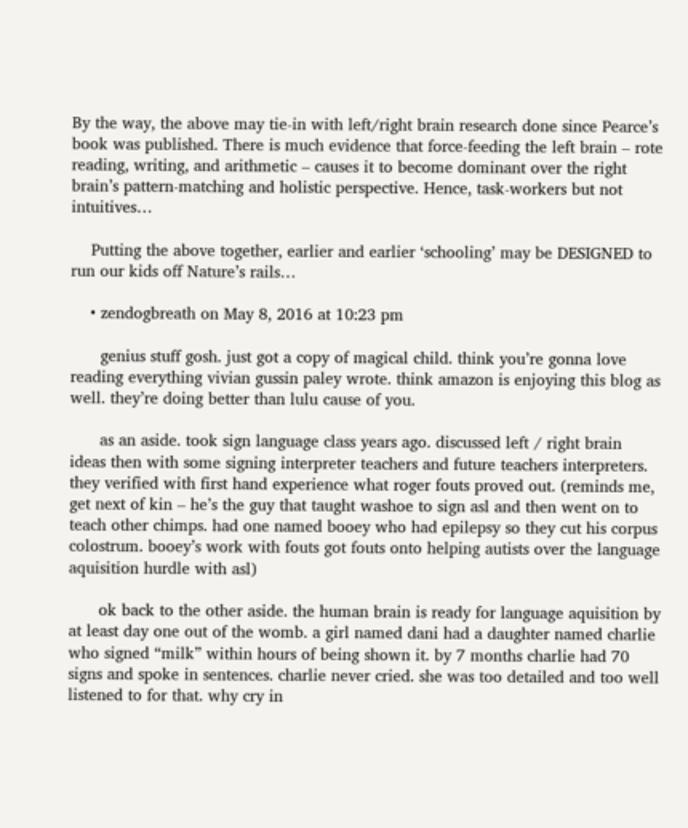By the way, the above may tie-in with left/right brain research done since Pearce’s book was published. There is much evidence that force-feeding the left brain – rote reading, writing, and arithmetic – causes it to become dominant over the right brain’s pattern-matching and holistic perspective. Hence, task-workers but not intuitives…

    Putting the above together, earlier and earlier ‘schooling’ may be DESIGNED to run our kids off Nature’s rails…

    • zendogbreath on May 8, 2016 at 10:23 pm

      genius stuff gosh. just got a copy of magical child. think you’re gonna love reading everything vivian gussin paley wrote. think amazon is enjoying this blog as well. they’re doing better than lulu cause of you.

      as an aside. took sign language class years ago. discussed left / right brain ideas then with some signing interpreter teachers and future teachers interpreters. they verified with first hand experience what roger fouts proved out. (reminds me, get next of kin – he’s the guy that taught washoe to sign asl and then went on to teach other chimps. had one named booey who had epilepsy so they cut his corpus colostrum. booey’s work with fouts got fouts onto helping autists over the language aquisition hurdle with asl)

      ok back to the other aside. the human brain is ready for language aquisition by at least day one out of the womb. a girl named dani had a daughter named charlie who signed “milk” within hours of being shown it. by 7 months charlie had 70 signs and spoke in sentences. charlie never cried. she was too detailed and too well listened to for that. why cry in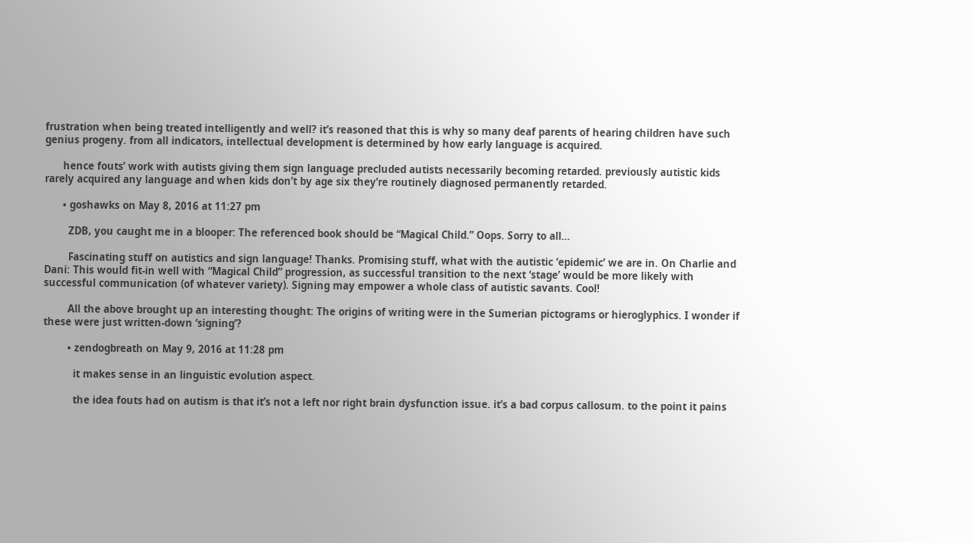frustration when being treated intelligently and well? it’s reasoned that this is why so many deaf parents of hearing children have such genius progeny. from all indicators, intellectual development is determined by how early language is acquired.

      hence fouts’ work with autists giving them sign language precluded autists necessarily becoming retarded. previously autistic kids rarely acquired any language and when kids don’t by age six they’re routinely diagnosed permanently retarded.

      • goshawks on May 8, 2016 at 11:27 pm

        ZDB, you caught me in a blooper: The referenced book should be “Magical Child.” Oops. Sorry to all…

        Fascinating stuff on autistics and sign language! Thanks. Promising stuff, what with the autistic ‘epidemic’ we are in. On Charlie and Dani: This would fit-in well with “Magical Child” progression, as successful transition to the next ‘stage’ would be more likely with successful communication (of whatever variety). Signing may empower a whole class of autistic savants. Cool!

        All the above brought up an interesting thought: The origins of writing were in the Sumerian pictograms or hieroglyphics. I wonder if these were just written-down ‘signing’?

        • zendogbreath on May 9, 2016 at 11:28 pm

          it makes sense in an linguistic evolution aspect.

          the idea fouts had on autism is that it’s not a left nor right brain dysfunction issue. it’s a bad corpus callosum. to the point it pains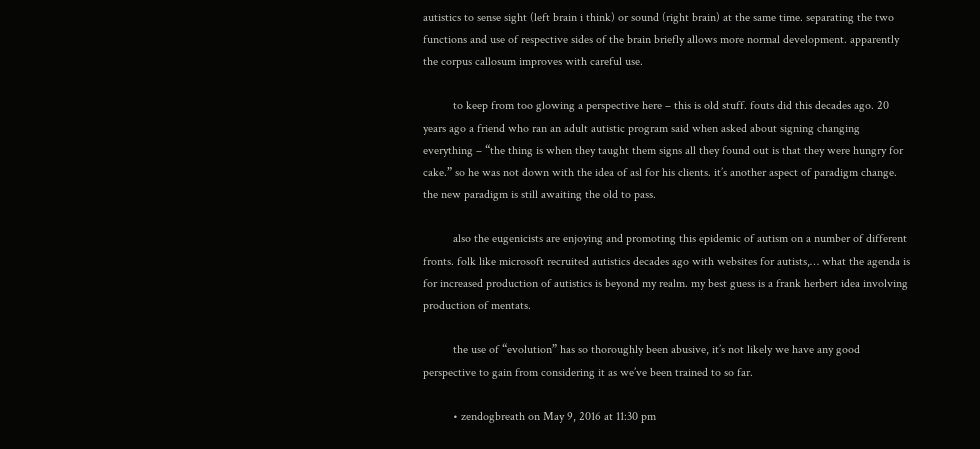autistics to sense sight (left brain i think) or sound (right brain) at the same time. separating the two functions and use of respective sides of the brain briefly allows more normal development. apparently the corpus callosum improves with careful use.

          to keep from too glowing a perspective here – this is old stuff. fouts did this decades ago. 20 years ago a friend who ran an adult autistic program said when asked about signing changing everything – “the thing is when they taught them signs all they found out is that they were hungry for cake.” so he was not down with the idea of asl for his clients. it’s another aspect of paradigm change. the new paradigm is still awaiting the old to pass.

          also the eugenicists are enjoying and promoting this epidemic of autism on a number of different fronts. folk like microsoft recruited autistics decades ago with websites for autists,… what the agenda is for increased production of autistics is beyond my realm. my best guess is a frank herbert idea involving production of mentats.

          the use of “evolution” has so thoroughly been abusive, it’s not likely we have any good perspective to gain from considering it as we’ve been trained to so far.

          • zendogbreath on May 9, 2016 at 11:30 pm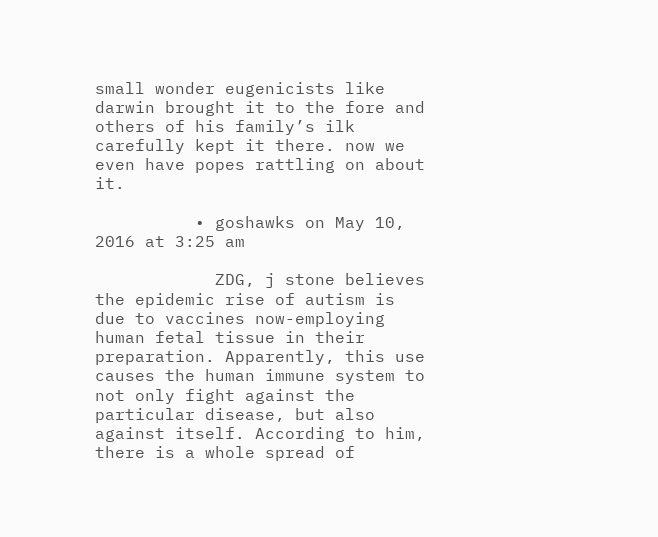small wonder eugenicists like darwin brought it to the fore and others of his family’s ilk carefully kept it there. now we even have popes rattling on about it.

          • goshawks on May 10, 2016 at 3:25 am

            ZDG, j stone believes the epidemic rise of autism is due to vaccines now-employing human fetal tissue in their preparation. Apparently, this use causes the human immune system to not only fight against the particular disease, but also against itself. According to him, there is a whole spread of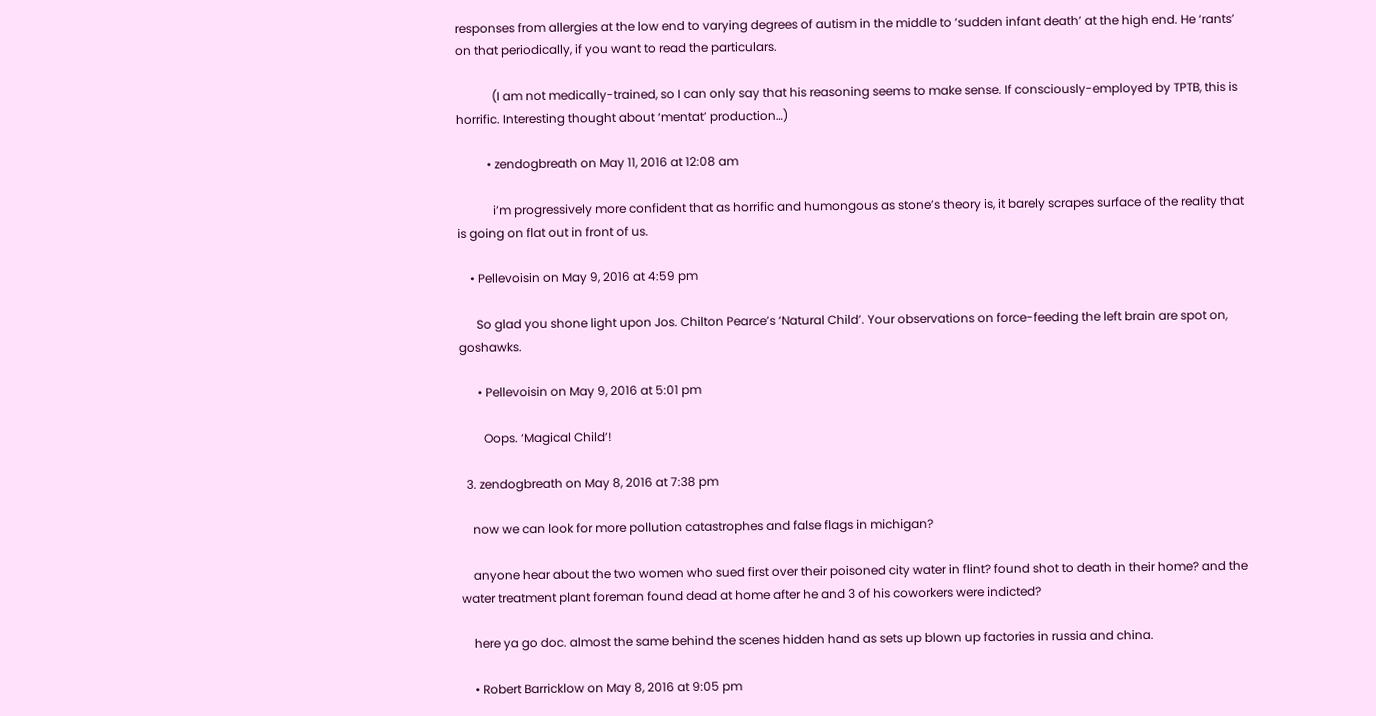responses from allergies at the low end to varying degrees of autism in the middle to ‘sudden infant death’ at the high end. He ‘rants’ on that periodically, if you want to read the particulars.

            (I am not medically-trained, so I can only say that his reasoning seems to make sense. If consciously-employed by TPTB, this is horrific. Interesting thought about ‘mentat’ production…)

          • zendogbreath on May 11, 2016 at 12:08 am

            i’m progressively more confident that as horrific and humongous as stone’s theory is, it barely scrapes surface of the reality that is going on flat out in front of us.

    • Pellevoisin on May 9, 2016 at 4:59 pm

      So glad you shone light upon Jos. Chilton Pearce’s ‘Natural Child’. Your observations on force-feeding the left brain are spot on, goshawks.

      • Pellevoisin on May 9, 2016 at 5:01 pm

        Oops. ‘Magical Child’!

  3. zendogbreath on May 8, 2016 at 7:38 pm

    now we can look for more pollution catastrophes and false flags in michigan?

    anyone hear about the two women who sued first over their poisoned city water in flint? found shot to death in their home? and the water treatment plant foreman found dead at home after he and 3 of his coworkers were indicted?

    here ya go doc. almost the same behind the scenes hidden hand as sets up blown up factories in russia and china.

    • Robert Barricklow on May 8, 2016 at 9:05 pm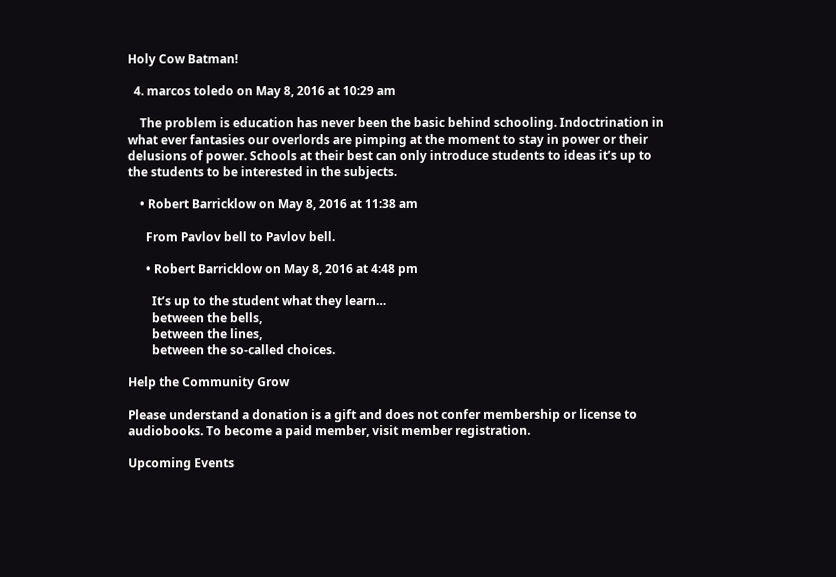Holy Cow Batman!

  4. marcos toledo on May 8, 2016 at 10:29 am

    The problem is education has never been the basic behind schooling. Indoctrination in what ever fantasies our overlords are pimping at the moment to stay in power or their delusions of power. Schools at their best can only introduce students to ideas it’s up to the students to be interested in the subjects.

    • Robert Barricklow on May 8, 2016 at 11:38 am

      From Pavlov bell to Pavlov bell.

      • Robert Barricklow on May 8, 2016 at 4:48 pm

        It’s up to the student what they learn…
        between the bells,
        between the lines,
        between the so-called choices.

Help the Community Grow

Please understand a donation is a gift and does not confer membership or license to audiobooks. To become a paid member, visit member registration.

Upcoming Events